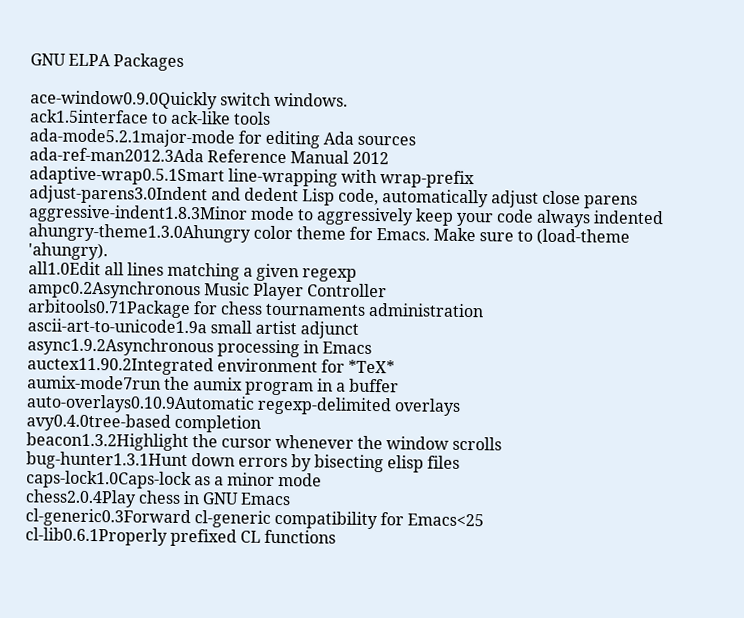GNU ELPA Packages

ace-window0.9.0Quickly switch windows.
ack1.5interface to ack-like tools
ada-mode5.2.1major-mode for editing Ada sources
ada-ref-man2012.3Ada Reference Manual 2012
adaptive-wrap0.5.1Smart line-wrapping with wrap-prefix
adjust-parens3.0Indent and dedent Lisp code, automatically adjust close parens
aggressive-indent1.8.3Minor mode to aggressively keep your code always indented
ahungry-theme1.3.0Ahungry color theme for Emacs. Make sure to (load-theme 'ahungry).
all1.0Edit all lines matching a given regexp
ampc0.2Asynchronous Music Player Controller
arbitools0.71Package for chess tournaments administration
ascii-art-to-unicode1.9a small artist adjunct
async1.9.2Asynchronous processing in Emacs
auctex11.90.2Integrated environment for *TeX*
aumix-mode7run the aumix program in a buffer
auto-overlays0.10.9Automatic regexp-delimited overlays
avy0.4.0tree-based completion
beacon1.3.2Highlight the cursor whenever the window scrolls
bug-hunter1.3.1Hunt down errors by bisecting elisp files
caps-lock1.0Caps-lock as a minor mode
chess2.0.4Play chess in GNU Emacs
cl-generic0.3Forward cl-generic compatibility for Emacs<25
cl-lib0.6.1Properly prefixed CL functions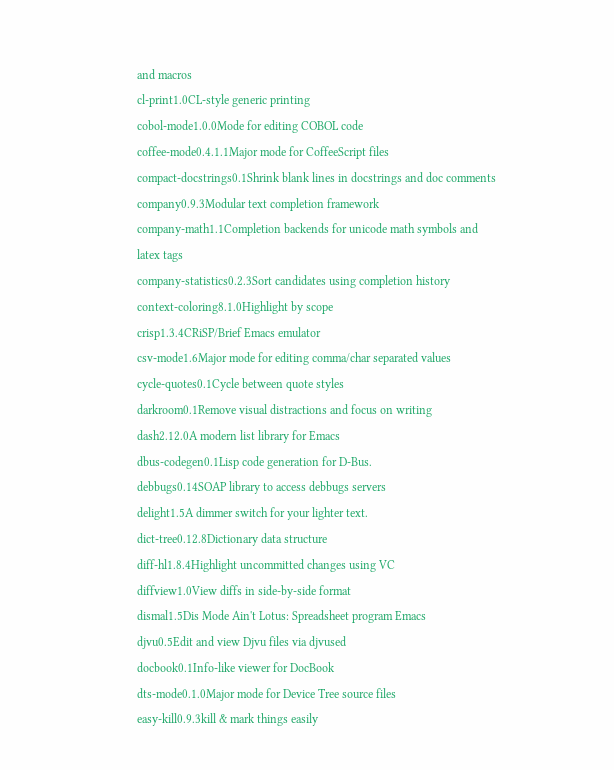and macros
cl-print1.0CL-style generic printing
cobol-mode1.0.0Mode for editing COBOL code
coffee-mode0.4.1.1Major mode for CoffeeScript files
compact-docstrings0.1Shrink blank lines in docstrings and doc comments
company0.9.3Modular text completion framework
company-math1.1Completion backends for unicode math symbols and latex tags
company-statistics0.2.3Sort candidates using completion history
context-coloring8.1.0Highlight by scope
crisp1.3.4CRiSP/Brief Emacs emulator
csv-mode1.6Major mode for editing comma/char separated values
cycle-quotes0.1Cycle between quote styles
darkroom0.1Remove visual distractions and focus on writing
dash2.12.0A modern list library for Emacs
dbus-codegen0.1Lisp code generation for D-Bus.
debbugs0.14SOAP library to access debbugs servers
delight1.5A dimmer switch for your lighter text.
dict-tree0.12.8Dictionary data structure
diff-hl1.8.4Highlight uncommitted changes using VC
diffview1.0View diffs in side-by-side format
dismal1.5Dis Mode Ain't Lotus: Spreadsheet program Emacs
djvu0.5Edit and view Djvu files via djvused
docbook0.1Info-like viewer for DocBook
dts-mode0.1.0Major mode for Device Tree source files
easy-kill0.9.3kill & mark things easily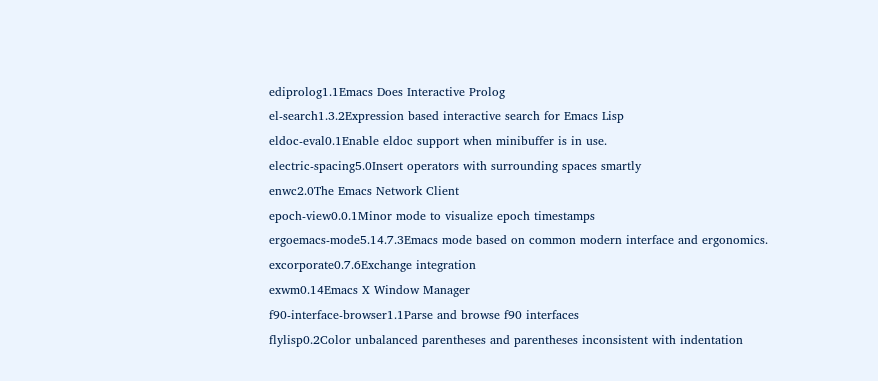ediprolog1.1Emacs Does Interactive Prolog
el-search1.3.2Expression based interactive search for Emacs Lisp
eldoc-eval0.1Enable eldoc support when minibuffer is in use.
electric-spacing5.0Insert operators with surrounding spaces smartly
enwc2.0The Emacs Network Client
epoch-view0.0.1Minor mode to visualize epoch timestamps
ergoemacs-mode5.14.7.3Emacs mode based on common modern interface and ergonomics.
excorporate0.7.6Exchange integration
exwm0.14Emacs X Window Manager
f90-interface-browser1.1Parse and browse f90 interfaces
flylisp0.2Color unbalanced parentheses and parentheses inconsistent with indentation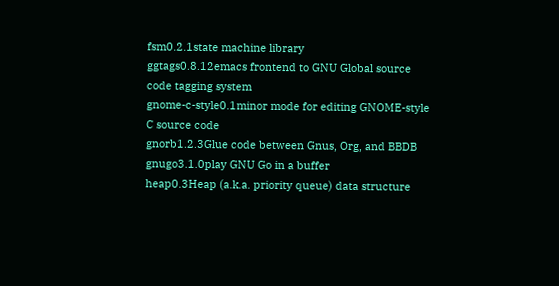fsm0.2.1state machine library
ggtags0.8.12emacs frontend to GNU Global source code tagging system
gnome-c-style0.1minor mode for editing GNOME-style C source code
gnorb1.2.3Glue code between Gnus, Org, and BBDB
gnugo3.1.0play GNU Go in a buffer
heap0.3Heap (a.k.a. priority queue) data structure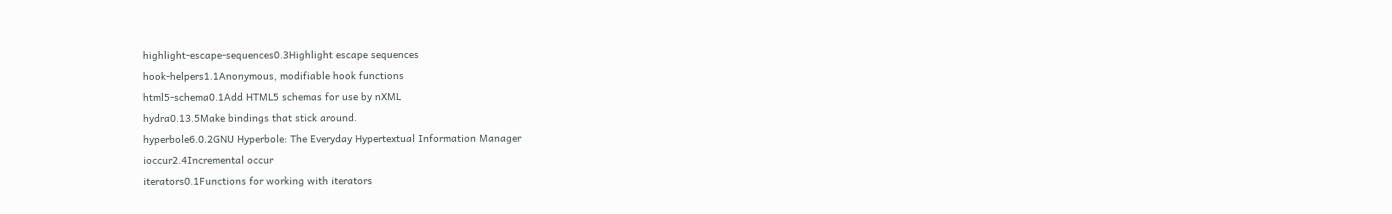highlight-escape-sequences0.3Highlight escape sequences
hook-helpers1.1Anonymous, modifiable hook functions
html5-schema0.1Add HTML5 schemas for use by nXML
hydra0.13.5Make bindings that stick around.
hyperbole6.0.2GNU Hyperbole: The Everyday Hypertextual Information Manager
ioccur2.4Incremental occur
iterators0.1Functions for working with iterators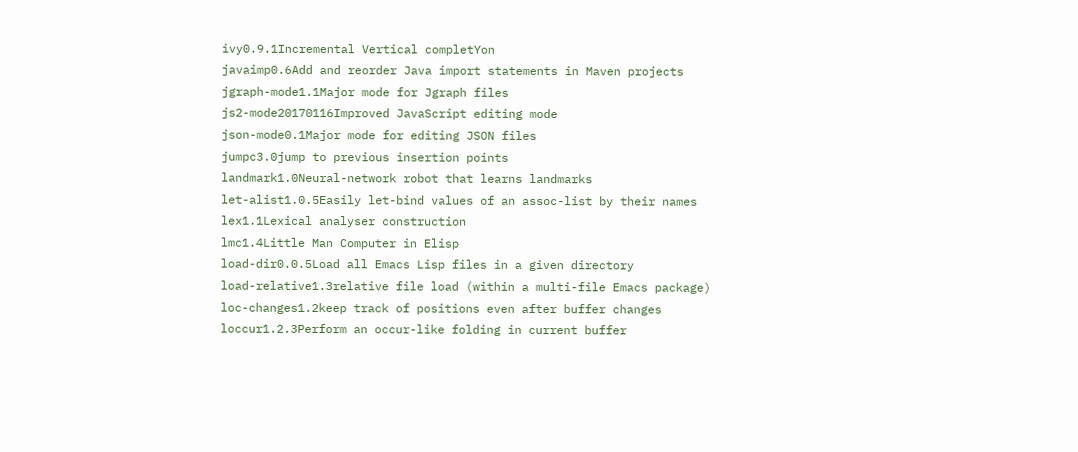ivy0.9.1Incremental Vertical completYon
javaimp0.6Add and reorder Java import statements in Maven projects
jgraph-mode1.1Major mode for Jgraph files
js2-mode20170116Improved JavaScript editing mode
json-mode0.1Major mode for editing JSON files
jumpc3.0jump to previous insertion points
landmark1.0Neural-network robot that learns landmarks
let-alist1.0.5Easily let-bind values of an assoc-list by their names
lex1.1Lexical analyser construction
lmc1.4Little Man Computer in Elisp
load-dir0.0.5Load all Emacs Lisp files in a given directory
load-relative1.3relative file load (within a multi-file Emacs package)
loc-changes1.2keep track of positions even after buffer changes
loccur1.2.3Perform an occur-like folding in current buffer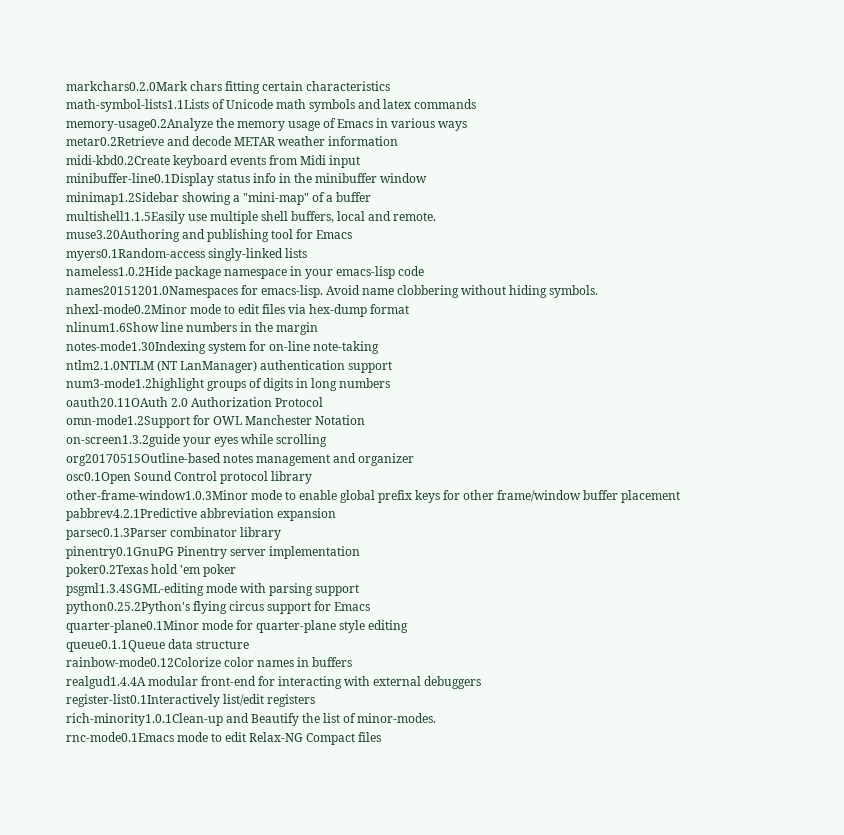markchars0.2.0Mark chars fitting certain characteristics
math-symbol-lists1.1Lists of Unicode math symbols and latex commands
memory-usage0.2Analyze the memory usage of Emacs in various ways
metar0.2Retrieve and decode METAR weather information
midi-kbd0.2Create keyboard events from Midi input
minibuffer-line0.1Display status info in the minibuffer window
minimap1.2Sidebar showing a "mini-map" of a buffer
multishell1.1.5Easily use multiple shell buffers, local and remote.
muse3.20Authoring and publishing tool for Emacs
myers0.1Random-access singly-linked lists
nameless1.0.2Hide package namespace in your emacs-lisp code
names20151201.0Namespaces for emacs-lisp. Avoid name clobbering without hiding symbols.
nhexl-mode0.2Minor mode to edit files via hex-dump format
nlinum1.6Show line numbers in the margin
notes-mode1.30Indexing system for on-line note-taking
ntlm2.1.0NTLM (NT LanManager) authentication support
num3-mode1.2highlight groups of digits in long numbers
oauth20.11OAuth 2.0 Authorization Protocol
omn-mode1.2Support for OWL Manchester Notation
on-screen1.3.2guide your eyes while scrolling
org20170515Outline-based notes management and organizer
osc0.1Open Sound Control protocol library
other-frame-window1.0.3Minor mode to enable global prefix keys for other frame/window buffer placement
pabbrev4.2.1Predictive abbreviation expansion
parsec0.1.3Parser combinator library
pinentry0.1GnuPG Pinentry server implementation
poker0.2Texas hold 'em poker
psgml1.3.4SGML-editing mode with parsing support
python0.25.2Python's flying circus support for Emacs
quarter-plane0.1Minor mode for quarter-plane style editing
queue0.1.1Queue data structure
rainbow-mode0.12Colorize color names in buffers
realgud1.4.4A modular front-end for interacting with external debuggers
register-list0.1Interactively list/edit registers
rich-minority1.0.1Clean-up and Beautify the list of minor-modes.
rnc-mode0.1Emacs mode to edit Relax-NG Compact files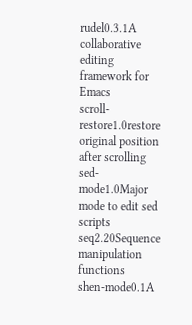rudel0.3.1A collaborative editing framework for Emacs
scroll-restore1.0restore original position after scrolling
sed-mode1.0Major mode to edit sed scripts
seq2.20Sequence manipulation functions
shen-mode0.1A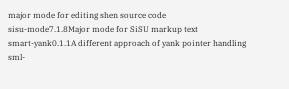major mode for editing shen source code
sisu-mode7.1.8Major mode for SiSU markup text
smart-yank0.1.1A different approach of yank pointer handling
sml-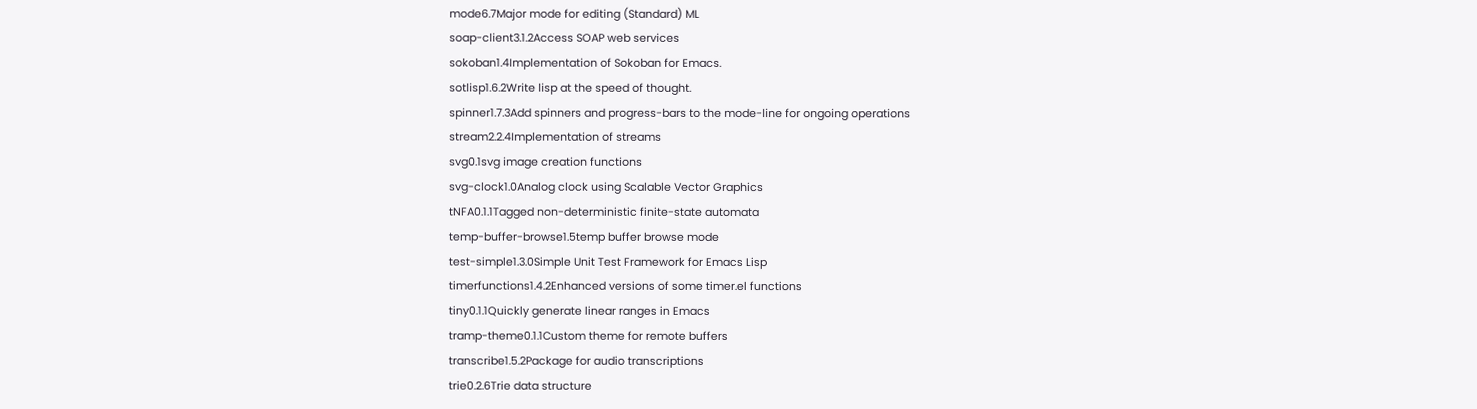mode6.7Major mode for editing (Standard) ML
soap-client3.1.2Access SOAP web services
sokoban1.4Implementation of Sokoban for Emacs.
sotlisp1.6.2Write lisp at the speed of thought.
spinner1.7.3Add spinners and progress-bars to the mode-line for ongoing operations
stream2.2.4Implementation of streams
svg0.1svg image creation functions
svg-clock1.0Analog clock using Scalable Vector Graphics
tNFA0.1.1Tagged non-deterministic finite-state automata
temp-buffer-browse1.5temp buffer browse mode
test-simple1.3.0Simple Unit Test Framework for Emacs Lisp
timerfunctions1.4.2Enhanced versions of some timer.el functions
tiny0.1.1Quickly generate linear ranges in Emacs
tramp-theme0.1.1Custom theme for remote buffers
transcribe1.5.2Package for audio transcriptions
trie0.2.6Trie data structure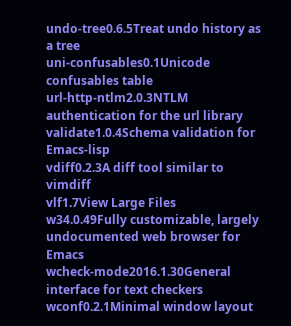undo-tree0.6.5Treat undo history as a tree
uni-confusables0.1Unicode confusables table
url-http-ntlm2.0.3NTLM authentication for the url library
validate1.0.4Schema validation for Emacs-lisp
vdiff0.2.3A diff tool similar to vimdiff
vlf1.7View Large Files
w34.0.49Fully customizable, largely undocumented web browser for Emacs
wcheck-mode2016.1.30General interface for text checkers
wconf0.2.1Minimal window layout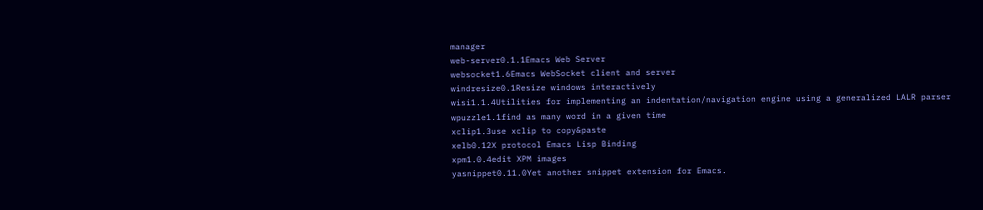manager
web-server0.1.1Emacs Web Server
websocket1.6Emacs WebSocket client and server
windresize0.1Resize windows interactively
wisi1.1.4Utilities for implementing an indentation/navigation engine using a generalized LALR parser
wpuzzle1.1find as many word in a given time
xclip1.3use xclip to copy&paste
xelb0.12X protocol Emacs Lisp Binding
xpm1.0.4edit XPM images
yasnippet0.11.0Yet another snippet extension for Emacs.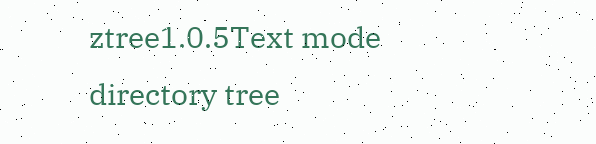ztree1.0.5Text mode directory tree